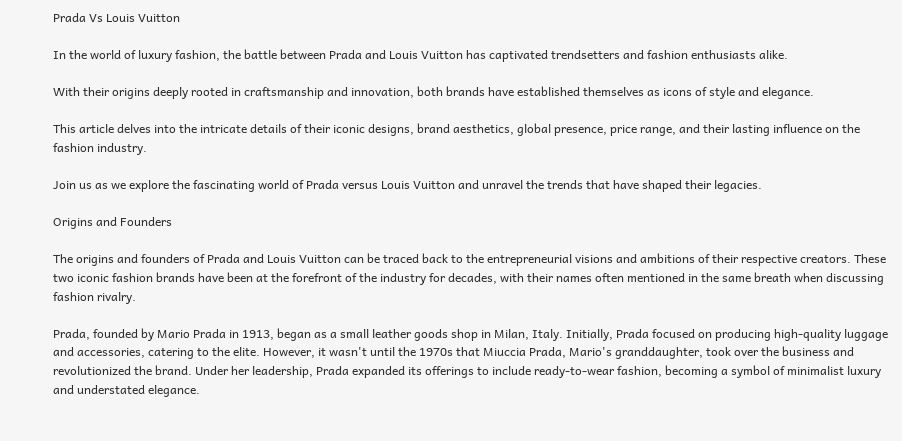Prada Vs Louis Vuitton

In the world of luxury fashion, the battle between Prada and Louis Vuitton has captivated trendsetters and fashion enthusiasts alike.

With their origins deeply rooted in craftsmanship and innovation, both brands have established themselves as icons of style and elegance.

This article delves into the intricate details of their iconic designs, brand aesthetics, global presence, price range, and their lasting influence on the fashion industry.

Join us as we explore the fascinating world of Prada versus Louis Vuitton and unravel the trends that have shaped their legacies.

Origins and Founders

The origins and founders of Prada and Louis Vuitton can be traced back to the entrepreneurial visions and ambitions of their respective creators. These two iconic fashion brands have been at the forefront of the industry for decades, with their names often mentioned in the same breath when discussing fashion rivalry.

Prada, founded by Mario Prada in 1913, began as a small leather goods shop in Milan, Italy. Initially, Prada focused on producing high-quality luggage and accessories, catering to the elite. However, it wasn't until the 1970s that Miuccia Prada, Mario's granddaughter, took over the business and revolutionized the brand. Under her leadership, Prada expanded its offerings to include ready-to-wear fashion, becoming a symbol of minimalist luxury and understated elegance.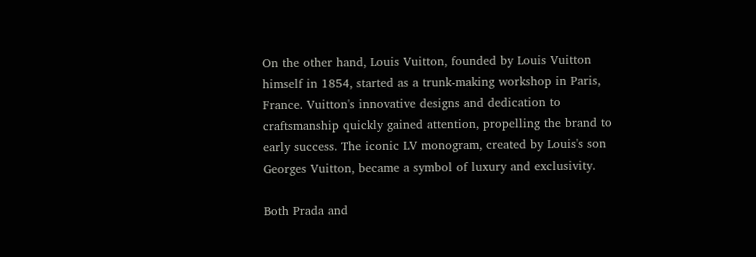On the other hand, Louis Vuitton, founded by Louis Vuitton himself in 1854, started as a trunk-making workshop in Paris, France. Vuitton's innovative designs and dedication to craftsmanship quickly gained attention, propelling the brand to early success. The iconic LV monogram, created by Louis's son Georges Vuitton, became a symbol of luxury and exclusivity.

Both Prada and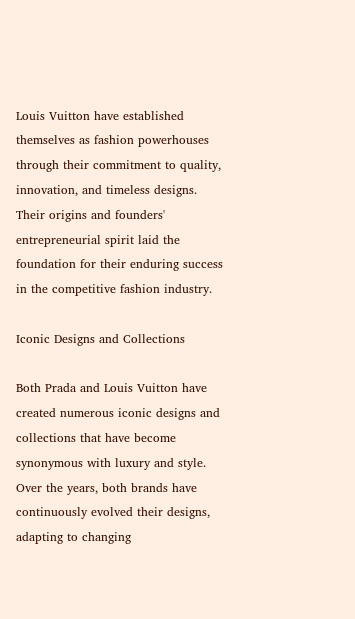Louis Vuitton have established themselves as fashion powerhouses through their commitment to quality, innovation, and timeless designs. Their origins and founders' entrepreneurial spirit laid the foundation for their enduring success in the competitive fashion industry.

Iconic Designs and Collections

Both Prada and Louis Vuitton have created numerous iconic designs and collections that have become synonymous with luxury and style. Over the years, both brands have continuously evolved their designs, adapting to changing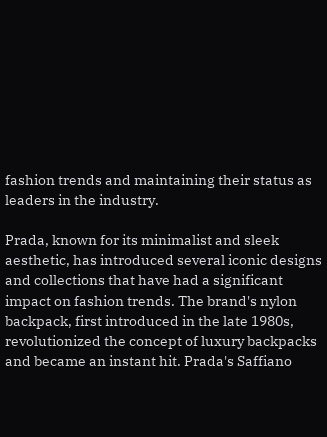fashion trends and maintaining their status as leaders in the industry.

Prada, known for its minimalist and sleek aesthetic, has introduced several iconic designs and collections that have had a significant impact on fashion trends. The brand's nylon backpack, first introduced in the late 1980s, revolutionized the concept of luxury backpacks and became an instant hit. Prada's Saffiano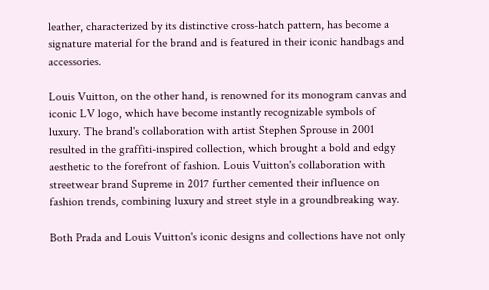leather, characterized by its distinctive cross-hatch pattern, has become a signature material for the brand and is featured in their iconic handbags and accessories.

Louis Vuitton, on the other hand, is renowned for its monogram canvas and iconic LV logo, which have become instantly recognizable symbols of luxury. The brand's collaboration with artist Stephen Sprouse in 2001 resulted in the graffiti-inspired collection, which brought a bold and edgy aesthetic to the forefront of fashion. Louis Vuitton's collaboration with streetwear brand Supreme in 2017 further cemented their influence on fashion trends, combining luxury and street style in a groundbreaking way.

Both Prada and Louis Vuitton's iconic designs and collections have not only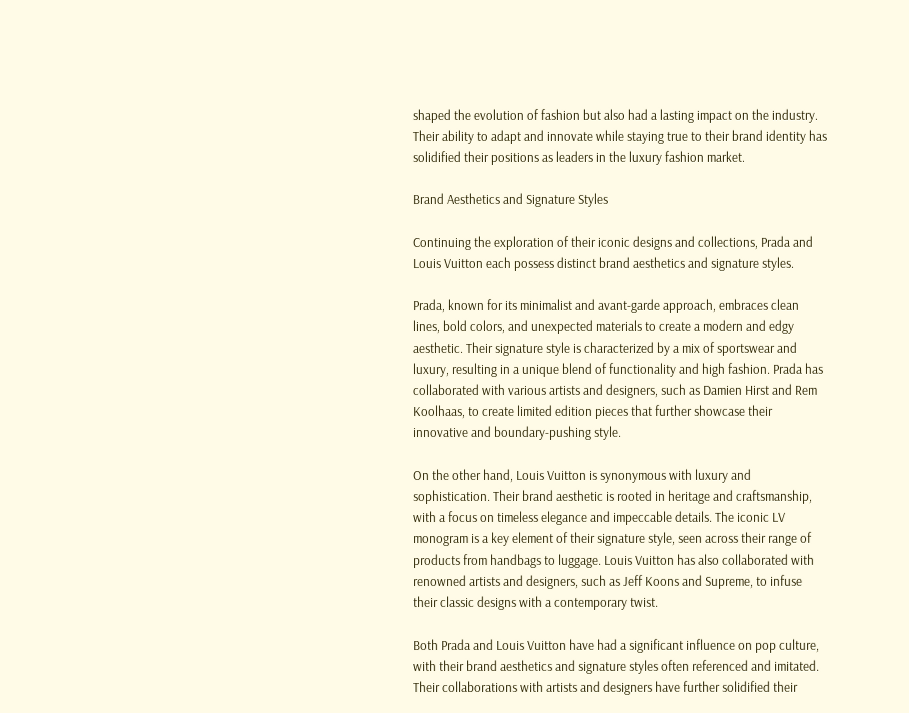shaped the evolution of fashion but also had a lasting impact on the industry. Their ability to adapt and innovate while staying true to their brand identity has solidified their positions as leaders in the luxury fashion market.

Brand Aesthetics and Signature Styles

Continuing the exploration of their iconic designs and collections, Prada and Louis Vuitton each possess distinct brand aesthetics and signature styles.

Prada, known for its minimalist and avant-garde approach, embraces clean lines, bold colors, and unexpected materials to create a modern and edgy aesthetic. Their signature style is characterized by a mix of sportswear and luxury, resulting in a unique blend of functionality and high fashion. Prada has collaborated with various artists and designers, such as Damien Hirst and Rem Koolhaas, to create limited edition pieces that further showcase their innovative and boundary-pushing style.

On the other hand, Louis Vuitton is synonymous with luxury and sophistication. Their brand aesthetic is rooted in heritage and craftsmanship, with a focus on timeless elegance and impeccable details. The iconic LV monogram is a key element of their signature style, seen across their range of products from handbags to luggage. Louis Vuitton has also collaborated with renowned artists and designers, such as Jeff Koons and Supreme, to infuse their classic designs with a contemporary twist.

Both Prada and Louis Vuitton have had a significant influence on pop culture, with their brand aesthetics and signature styles often referenced and imitated. Their collaborations with artists and designers have further solidified their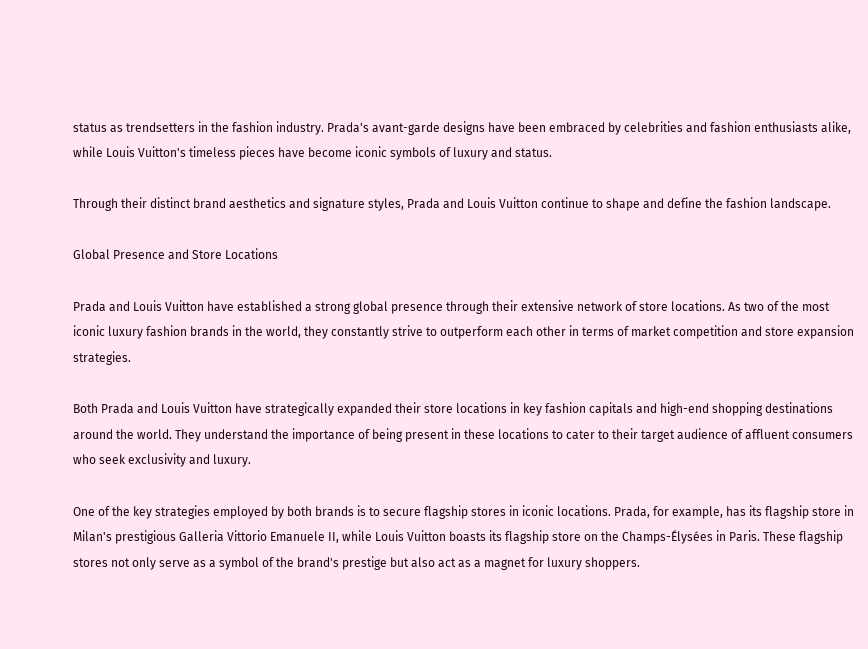status as trendsetters in the fashion industry. Prada's avant-garde designs have been embraced by celebrities and fashion enthusiasts alike, while Louis Vuitton's timeless pieces have become iconic symbols of luxury and status.

Through their distinct brand aesthetics and signature styles, Prada and Louis Vuitton continue to shape and define the fashion landscape.

Global Presence and Store Locations

Prada and Louis Vuitton have established a strong global presence through their extensive network of store locations. As two of the most iconic luxury fashion brands in the world, they constantly strive to outperform each other in terms of market competition and store expansion strategies.

Both Prada and Louis Vuitton have strategically expanded their store locations in key fashion capitals and high-end shopping destinations around the world. They understand the importance of being present in these locations to cater to their target audience of affluent consumers who seek exclusivity and luxury.

One of the key strategies employed by both brands is to secure flagship stores in iconic locations. Prada, for example, has its flagship store in Milan's prestigious Galleria Vittorio Emanuele II, while Louis Vuitton boasts its flagship store on the Champs-Élysées in Paris. These flagship stores not only serve as a symbol of the brand's prestige but also act as a magnet for luxury shoppers.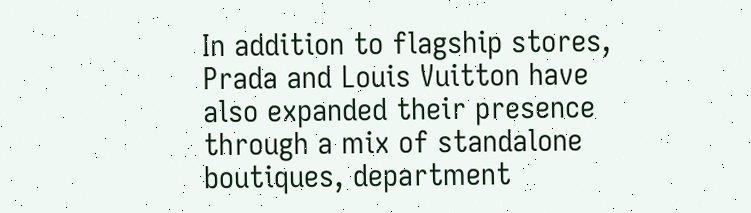In addition to flagship stores, Prada and Louis Vuitton have also expanded their presence through a mix of standalone boutiques, department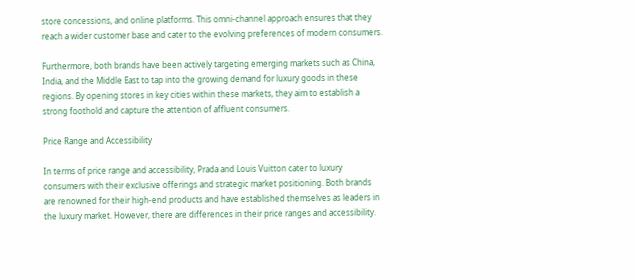store concessions, and online platforms. This omni-channel approach ensures that they reach a wider customer base and cater to the evolving preferences of modern consumers.

Furthermore, both brands have been actively targeting emerging markets such as China, India, and the Middle East to tap into the growing demand for luxury goods in these regions. By opening stores in key cities within these markets, they aim to establish a strong foothold and capture the attention of affluent consumers.

Price Range and Accessibility

In terms of price range and accessibility, Prada and Louis Vuitton cater to luxury consumers with their exclusive offerings and strategic market positioning. Both brands are renowned for their high-end products and have established themselves as leaders in the luxury market. However, there are differences in their price ranges and accessibility.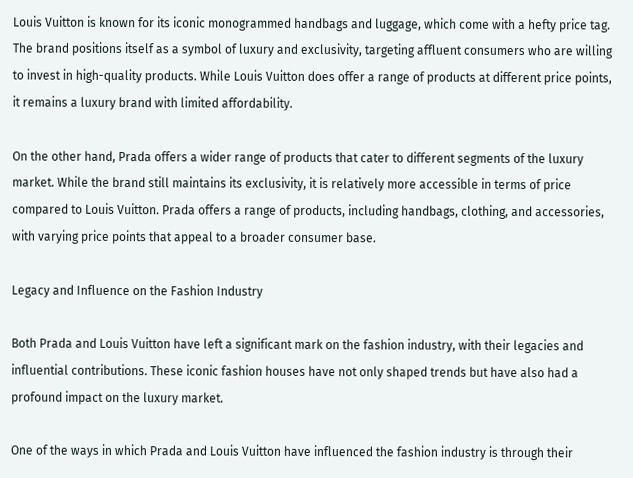Louis Vuitton is known for its iconic monogrammed handbags and luggage, which come with a hefty price tag. The brand positions itself as a symbol of luxury and exclusivity, targeting affluent consumers who are willing to invest in high-quality products. While Louis Vuitton does offer a range of products at different price points, it remains a luxury brand with limited affordability.

On the other hand, Prada offers a wider range of products that cater to different segments of the luxury market. While the brand still maintains its exclusivity, it is relatively more accessible in terms of price compared to Louis Vuitton. Prada offers a range of products, including handbags, clothing, and accessories, with varying price points that appeal to a broader consumer base.

Legacy and Influence on the Fashion Industry

Both Prada and Louis Vuitton have left a significant mark on the fashion industry, with their legacies and influential contributions. These iconic fashion houses have not only shaped trends but have also had a profound impact on the luxury market.

One of the ways in which Prada and Louis Vuitton have influenced the fashion industry is through their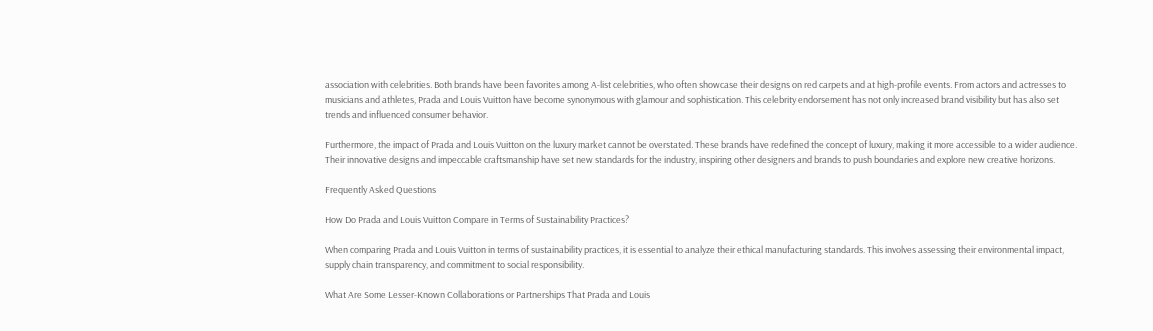association with celebrities. Both brands have been favorites among A-list celebrities, who often showcase their designs on red carpets and at high-profile events. From actors and actresses to musicians and athletes, Prada and Louis Vuitton have become synonymous with glamour and sophistication. This celebrity endorsement has not only increased brand visibility but has also set trends and influenced consumer behavior.

Furthermore, the impact of Prada and Louis Vuitton on the luxury market cannot be overstated. These brands have redefined the concept of luxury, making it more accessible to a wider audience. Their innovative designs and impeccable craftsmanship have set new standards for the industry, inspiring other designers and brands to push boundaries and explore new creative horizons.

Frequently Asked Questions

How Do Prada and Louis Vuitton Compare in Terms of Sustainability Practices?

When comparing Prada and Louis Vuitton in terms of sustainability practices, it is essential to analyze their ethical manufacturing standards. This involves assessing their environmental impact, supply chain transparency, and commitment to social responsibility.

What Are Some Lesser-Known Collaborations or Partnerships That Prada and Louis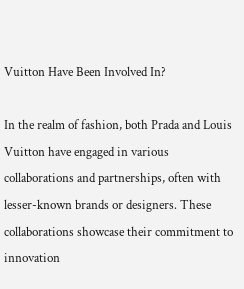Vuitton Have Been Involved In?

In the realm of fashion, both Prada and Louis Vuitton have engaged in various collaborations and partnerships, often with lesser-known brands or designers. These collaborations showcase their commitment to innovation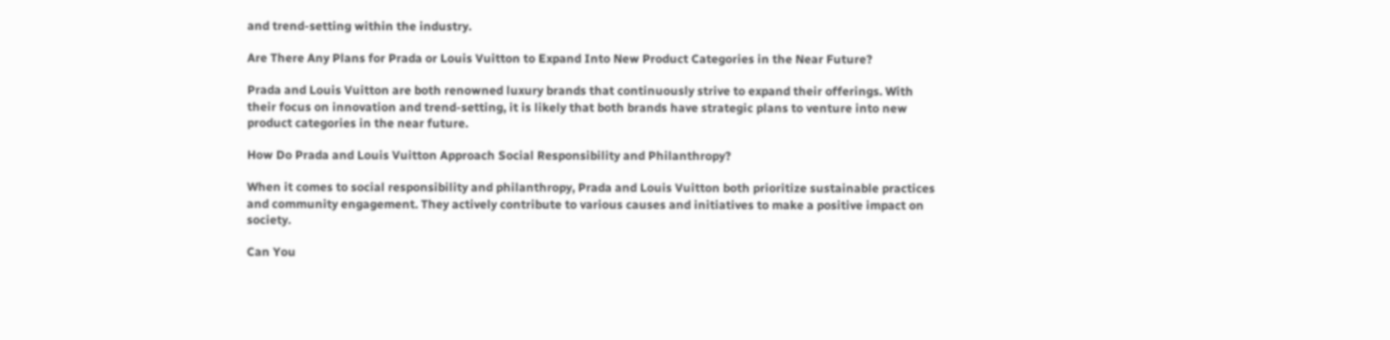and trend-setting within the industry.

Are There Any Plans for Prada or Louis Vuitton to Expand Into New Product Categories in the Near Future?

Prada and Louis Vuitton are both renowned luxury brands that continuously strive to expand their offerings. With their focus on innovation and trend-setting, it is likely that both brands have strategic plans to venture into new product categories in the near future.

How Do Prada and Louis Vuitton Approach Social Responsibility and Philanthropy?

When it comes to social responsibility and philanthropy, Prada and Louis Vuitton both prioritize sustainable practices and community engagement. They actively contribute to various causes and initiatives to make a positive impact on society.

Can You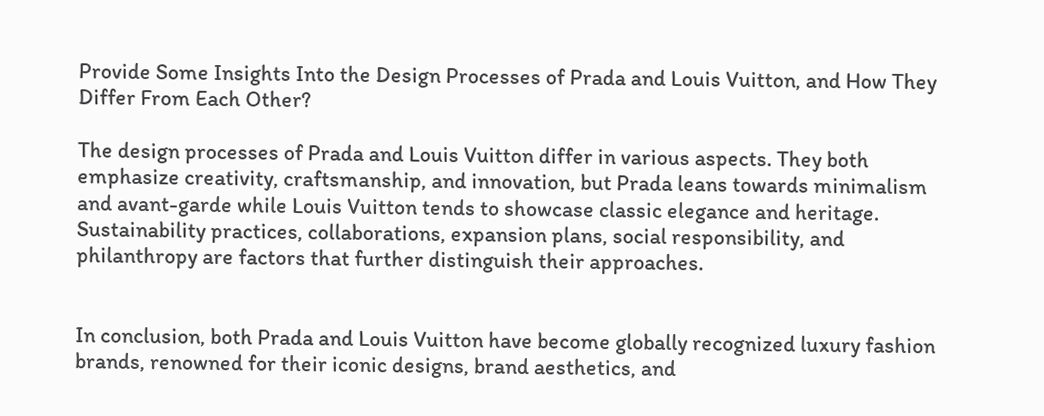Provide Some Insights Into the Design Processes of Prada and Louis Vuitton, and How They Differ From Each Other?

The design processes of Prada and Louis Vuitton differ in various aspects. They both emphasize creativity, craftsmanship, and innovation, but Prada leans towards minimalism and avant-garde while Louis Vuitton tends to showcase classic elegance and heritage. Sustainability practices, collaborations, expansion plans, social responsibility, and philanthropy are factors that further distinguish their approaches.


In conclusion, both Prada and Louis Vuitton have become globally recognized luxury fashion brands, renowned for their iconic designs, brand aesthetics, and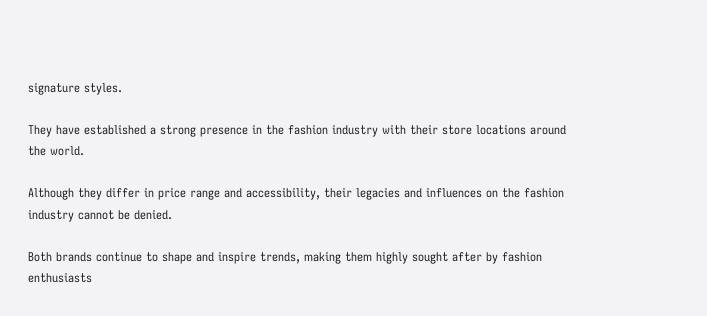signature styles.

They have established a strong presence in the fashion industry with their store locations around the world.

Although they differ in price range and accessibility, their legacies and influences on the fashion industry cannot be denied.

Both brands continue to shape and inspire trends, making them highly sought after by fashion enthusiasts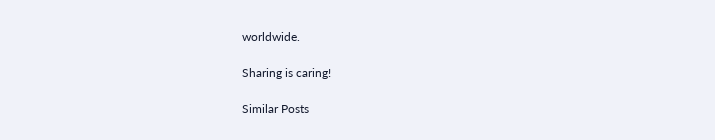worldwide.

Sharing is caring!

Similar Posts